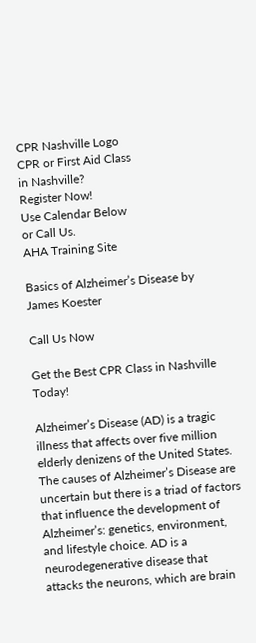CPR Nashville Logo
CPR or First Aid Class
in Nashville?
Register Now!
Use Calendar Below
or Call Us.
AHA Training Site

Basics of Alzheimer’s Disease by James Koester

Call Us Now

Get the Best CPR Class in Nashville Today!

Alzheimer’s Disease (AD) is a tragic illness that affects over five million elderly denizens of the United States. The causes of Alzheimer’s Disease are uncertain but there is a triad of factors that influence the development of Alzheimer’s: genetics, environment, and lifestyle choice. AD is a neurodegenerative disease that attacks the neurons, which are brain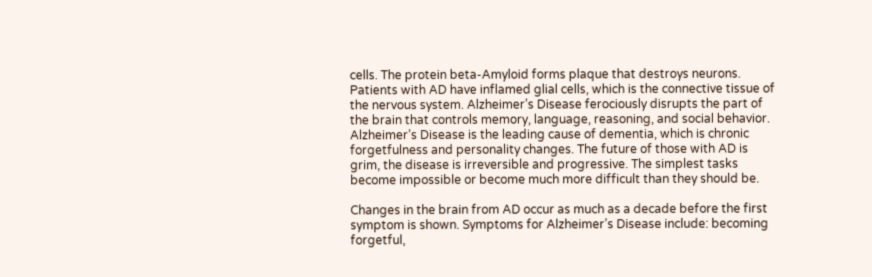cells. The protein beta-Amyloid forms plaque that destroys neurons. Patients with AD have inflamed glial cells, which is the connective tissue of the nervous system. Alzheimer’s Disease ferociously disrupts the part of the brain that controls memory, language, reasoning, and social behavior. Alzheimer’s Disease is the leading cause of dementia, which is chronic forgetfulness and personality changes. The future of those with AD is grim, the disease is irreversible and progressive. The simplest tasks become impossible or become much more difficult than they should be.

Changes in the brain from AD occur as much as a decade before the first symptom is shown. Symptoms for Alzheimer’s Disease include: becoming forgetful,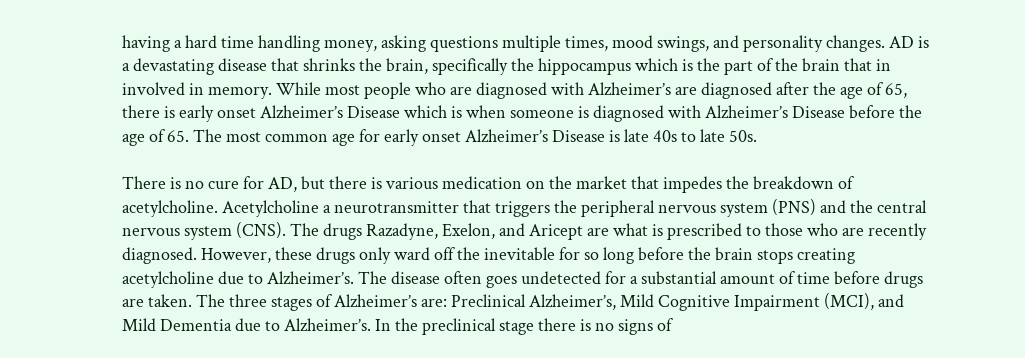having a hard time handling money, asking questions multiple times, mood swings, and personality changes. AD is a devastating disease that shrinks the brain, specifically the hippocampus which is the part of the brain that in involved in memory. While most people who are diagnosed with Alzheimer’s are diagnosed after the age of 65, there is early onset Alzheimer’s Disease which is when someone is diagnosed with Alzheimer’s Disease before the age of 65. The most common age for early onset Alzheimer’s Disease is late 40s to late 50s.

There is no cure for AD, but there is various medication on the market that impedes the breakdown of acetylcholine. Acetylcholine a neurotransmitter that triggers the peripheral nervous system (PNS) and the central nervous system (CNS). The drugs Razadyne, Exelon, and Aricept are what is prescribed to those who are recently diagnosed. However, these drugs only ward off the inevitable for so long before the brain stops creating acetylcholine due to Alzheimer’s. The disease often goes undetected for a substantial amount of time before drugs are taken. The three stages of Alzheimer’s are: Preclinical Alzheimer’s, Mild Cognitive Impairment (MCI), and Mild Dementia due to Alzheimer’s. In the preclinical stage there is no signs of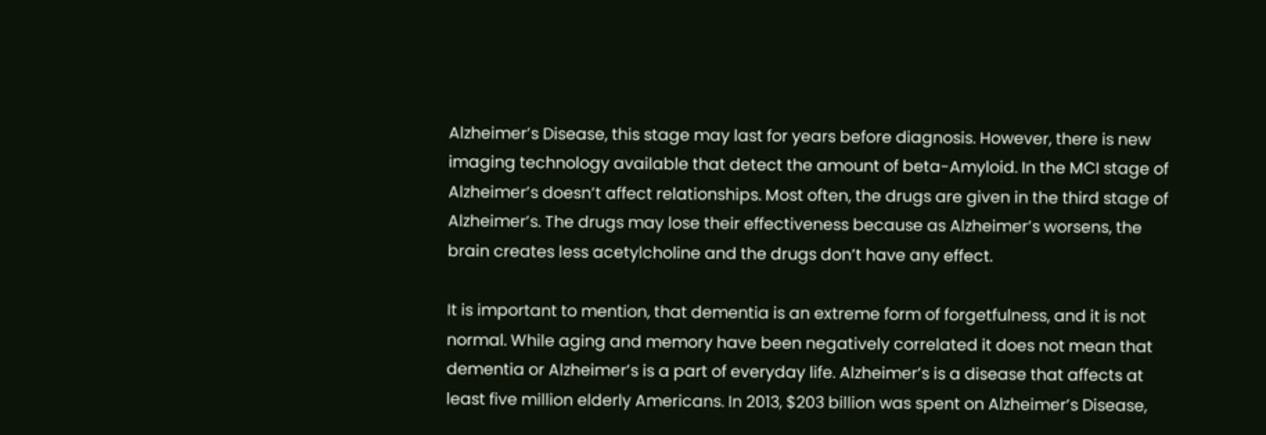Alzheimer’s Disease, this stage may last for years before diagnosis. However, there is new imaging technology available that detect the amount of beta-Amyloid. In the MCI stage of Alzheimer’s doesn’t affect relationships. Most often, the drugs are given in the third stage of Alzheimer’s. The drugs may lose their effectiveness because as Alzheimer’s worsens, the brain creates less acetylcholine and the drugs don’t have any effect.

It is important to mention, that dementia is an extreme form of forgetfulness, and it is not normal. While aging and memory have been negatively correlated it does not mean that dementia or Alzheimer’s is a part of everyday life. Alzheimer’s is a disease that affects at least five million elderly Americans. In 2013, $203 billion was spent on Alzheimer’s Disease,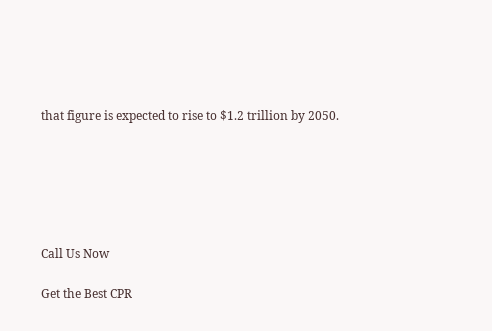that figure is expected to rise to $1.2 trillion by 2050.






Call Us Now

Get the Best CPR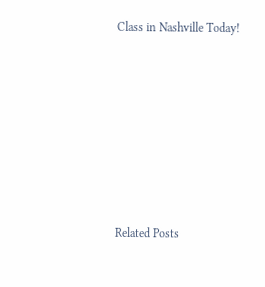Class in Nashville Today!







Related Posts